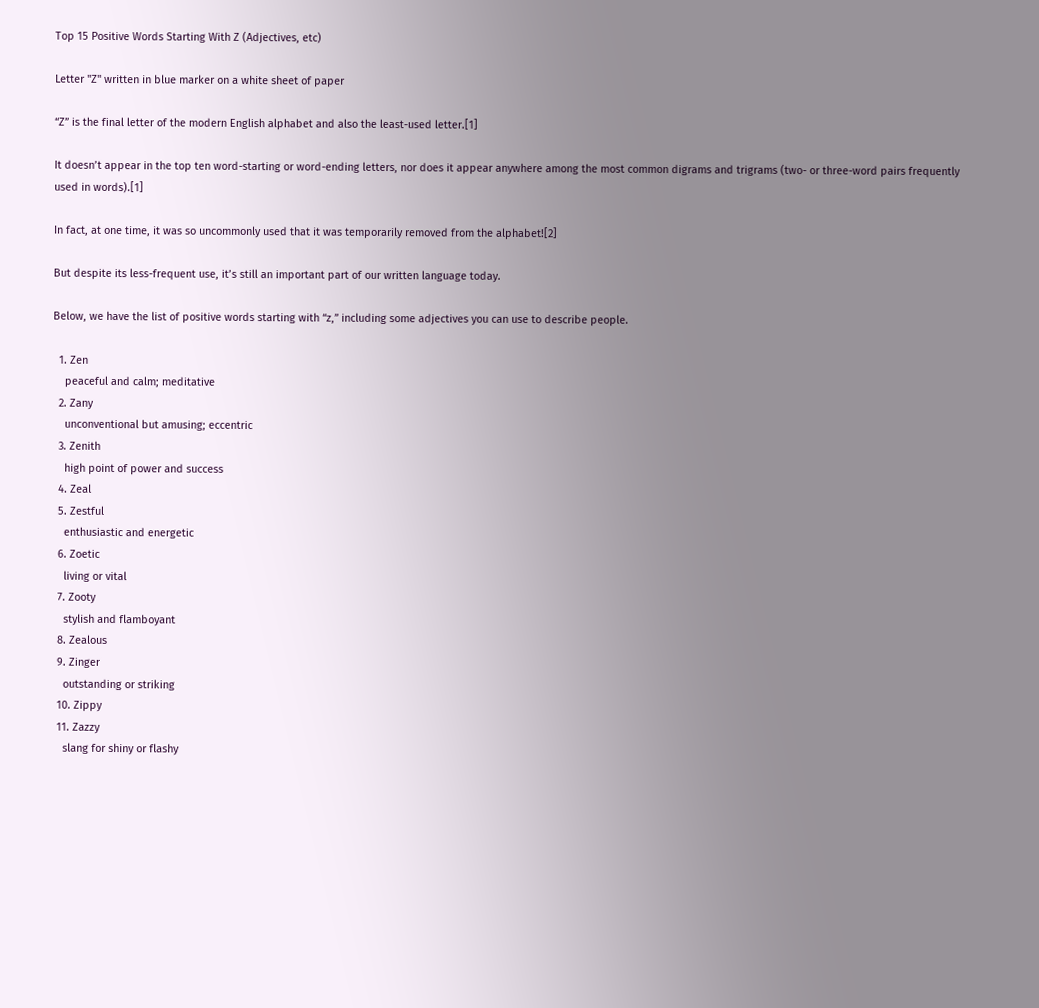Top 15 Positive Words Starting With Z (Adjectives, etc)

Letter "Z" written in blue marker on a white sheet of paper

“Z” is the final letter of the modern English alphabet and also the least-used letter.[1]

It doesn’t appear in the top ten word-starting or word-ending letters, nor does it appear anywhere among the most common digrams and trigrams (two- or three-word pairs frequently used in words).[1]

In fact, at one time, it was so uncommonly used that it was temporarily removed from the alphabet![2]

But despite its less-frequent use, it’s still an important part of our written language today.

Below, we have the list of positive words starting with “z,” including some adjectives you can use to describe people.

  1. Zen
    peaceful and calm; meditative
  2. Zany
    unconventional but amusing; eccentric
  3. Zenith
    high point of power and success
  4. Zeal
  5. Zestful
    enthusiastic and energetic
  6. Zoetic
    living or vital
  7. Zooty
    stylish and flamboyant
  8. Zealous
  9. Zinger
    outstanding or striking
  10. Zippy
  11. Zazzy
    slang for shiny or flashy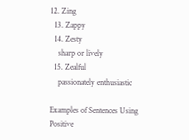12. Zing
  13. Zappy
  14. Zesty
    sharp or lively
  15. Zealful
    passionately enthusiastic

Examples of Sentences Using Positive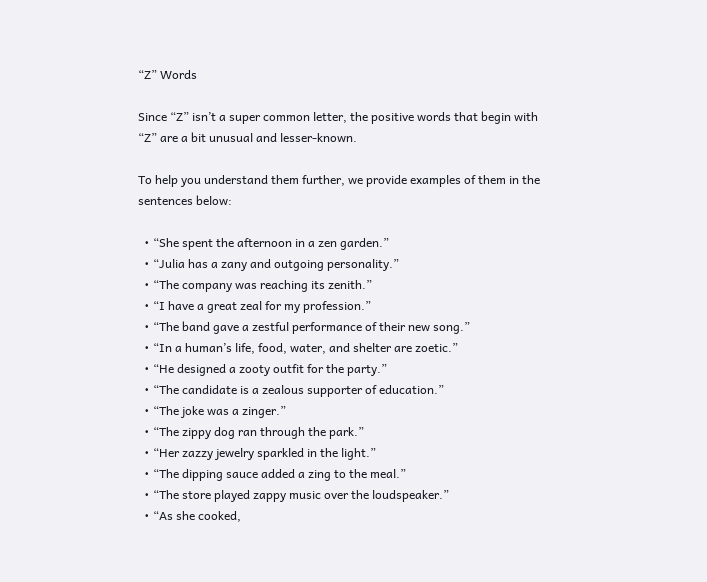“Z” Words

Since “Z” isn’t a super common letter, the positive words that begin with “Z” are a bit unusual and lesser-known.

To help you understand them further, we provide examples of them in the sentences below:

  • “She spent the afternoon in a zen garden.”
  • “Julia has a zany and outgoing personality.”
  • “The company was reaching its zenith.”
  • “I have a great zeal for my profession.”
  • “The band gave a zestful performance of their new song.”
  • “In a human’s life, food, water, and shelter are zoetic.”
  • “He designed a zooty outfit for the party.”
  • “The candidate is a zealous supporter of education.”
  • “The joke was a zinger.”
  • “The zippy dog ran through the park.”
  • “Her zazzy jewelry sparkled in the light.”
  • “The dipping sauce added a zing to the meal.”
  • “The store played zappy music over the loudspeaker.”
  • “As she cooked,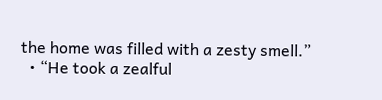the home was filled with a zesty smell.”
  • “He took a zealful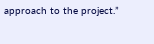approach to the project.”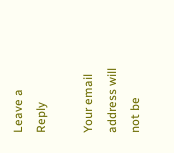Leave a Reply

Your email address will not be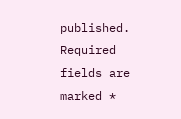published. Required fields are marked *